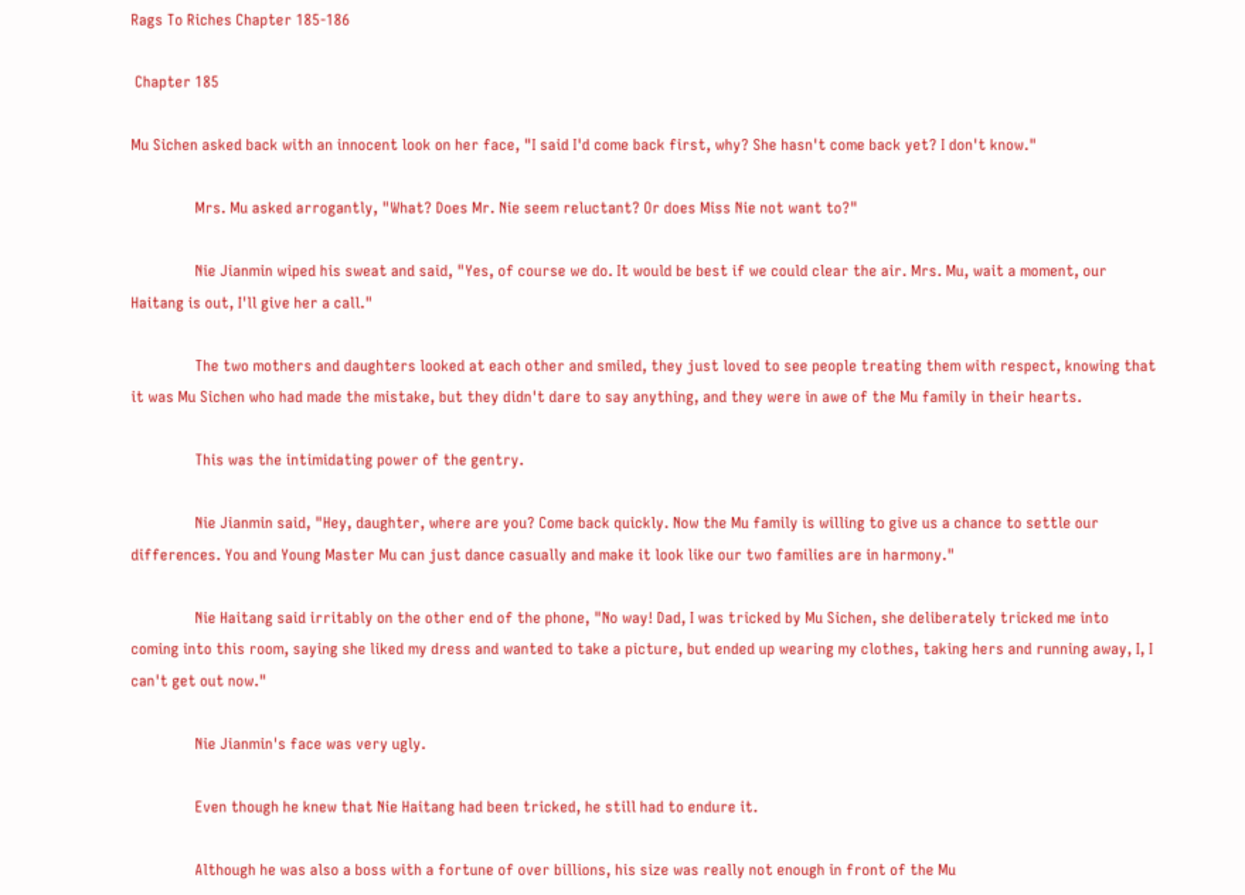Rags To Riches Chapter 185-186

 Chapter 185

Mu Sichen asked back with an innocent look on her face, "I said I'd come back first, why? She hasn't come back yet? I don't know."

                Mrs. Mu asked arrogantly, "What? Does Mr. Nie seem reluctant? Or does Miss Nie not want to?"

                Nie Jianmin wiped his sweat and said, "Yes, of course we do. It would be best if we could clear the air. Mrs. Mu, wait a moment, our Haitang is out, I'll give her a call."

                The two mothers and daughters looked at each other and smiled, they just loved to see people treating them with respect, knowing that it was Mu Sichen who had made the mistake, but they didn't dare to say anything, and they were in awe of the Mu family in their hearts.

                This was the intimidating power of the gentry.

                Nie Jianmin said, "Hey, daughter, where are you? Come back quickly. Now the Mu family is willing to give us a chance to settle our differences. You and Young Master Mu can just dance casually and make it look like our two families are in harmony."

                Nie Haitang said irritably on the other end of the phone, "No way! Dad, I was tricked by Mu Sichen, she deliberately tricked me into coming into this room, saying she liked my dress and wanted to take a picture, but ended up wearing my clothes, taking hers and running away, I, I can't get out now."

                Nie Jianmin's face was very ugly.

                Even though he knew that Nie Haitang had been tricked, he still had to endure it.

                Although he was also a boss with a fortune of over billions, his size was really not enough in front of the Mu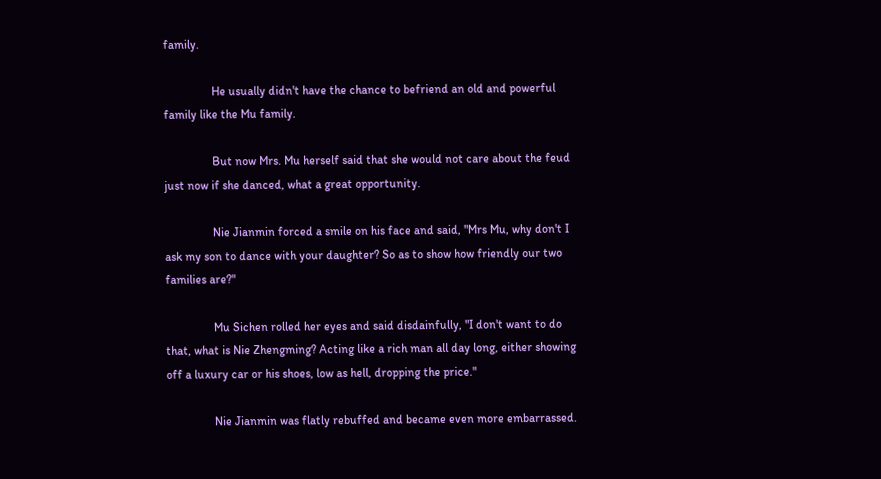family.

                He usually didn't have the chance to befriend an old and powerful family like the Mu family.

                But now Mrs. Mu herself said that she would not care about the feud just now if she danced, what a great opportunity.

                Nie Jianmin forced a smile on his face and said, "Mrs Mu, why don't I ask my son to dance with your daughter? So as to show how friendly our two families are?"

                Mu Sichen rolled her eyes and said disdainfully, "I don't want to do that, what is Nie Zhengming? Acting like a rich man all day long, either showing off a luxury car or his shoes, low as hell, dropping the price."

                Nie Jianmin was flatly rebuffed and became even more embarrassed.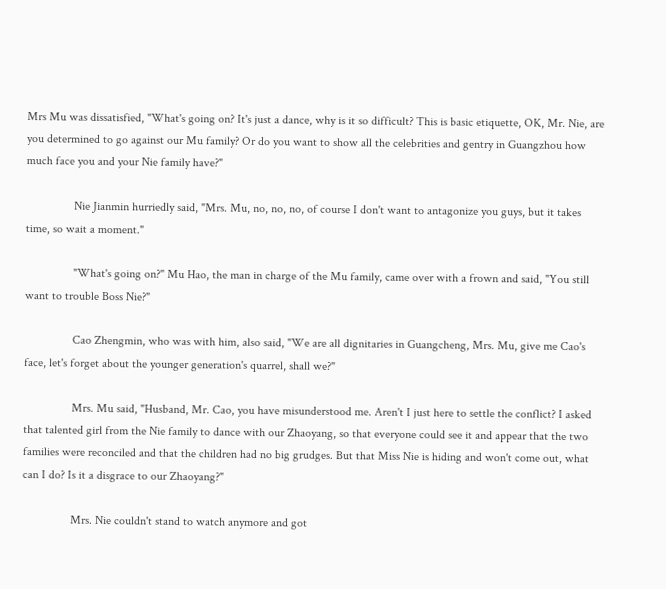Mrs Mu was dissatisfied, "What's going on? It's just a dance, why is it so difficult? This is basic etiquette, OK, Mr. Nie, are you determined to go against our Mu family? Or do you want to show all the celebrities and gentry in Guangzhou how much face you and your Nie family have?"

                Nie Jianmin hurriedly said, "Mrs. Mu, no, no, no, of course I don't want to antagonize you guys, but it takes time, so wait a moment."

                "What's going on?" Mu Hao, the man in charge of the Mu family, came over with a frown and said, "You still want to trouble Boss Nie?"

                Cao Zhengmin, who was with him, also said, "We are all dignitaries in Guangcheng, Mrs. Mu, give me Cao's face, let's forget about the younger generation's quarrel, shall we?"

                Mrs. Mu said, "Husband, Mr. Cao, you have misunderstood me. Aren't I just here to settle the conflict? I asked that talented girl from the Nie family to dance with our Zhaoyang, so that everyone could see it and appear that the two families were reconciled and that the children had no big grudges. But that Miss Nie is hiding and won't come out, what can I do? Is it a disgrace to our Zhaoyang?"

                Mrs. Nie couldn't stand to watch anymore and got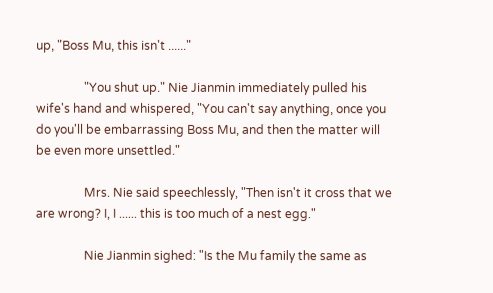up, "Boss Mu, this isn't ......"

                "You shut up." Nie Jianmin immediately pulled his wife's hand and whispered, "You can't say anything, once you do you'll be embarrassing Boss Mu, and then the matter will be even more unsettled."

                Mrs. Nie said speechlessly, "Then isn't it cross that we are wrong? I, I ...... this is too much of a nest egg."

                Nie Jianmin sighed: "Is the Mu family the same as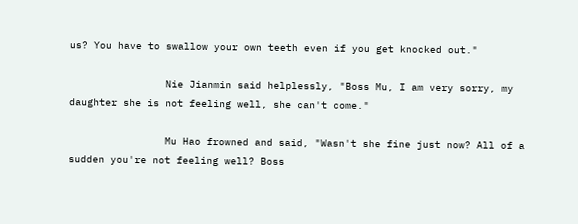us? You have to swallow your own teeth even if you get knocked out."

                Nie Jianmin said helplessly, "Boss Mu, I am very sorry, my daughter she is not feeling well, she can't come."

                Mu Hao frowned and said, "Wasn't she fine just now? All of a sudden you're not feeling well? Boss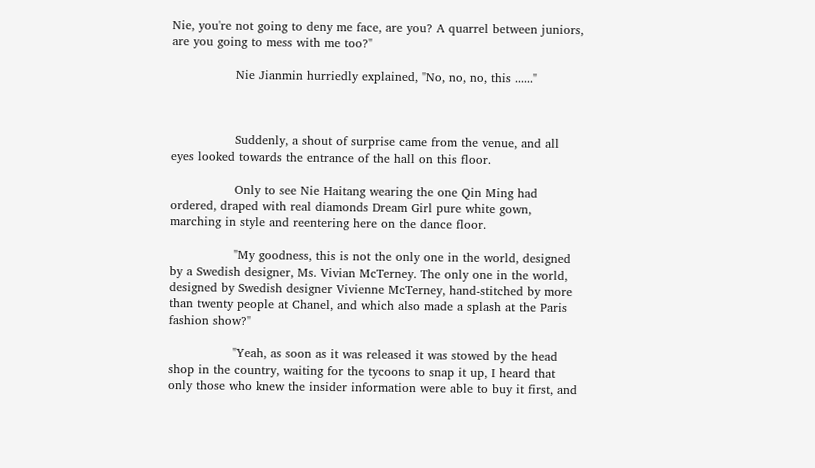Nie, you're not going to deny me face, are you? A quarrel between juniors, are you going to mess with me too?"

                Nie Jianmin hurriedly explained, "No, no, no, this ......"



                Suddenly, a shout of surprise came from the venue, and all eyes looked towards the entrance of the hall on this floor.

                Only to see Nie Haitang wearing the one Qin Ming had ordered, draped with real diamonds Dream Girl pure white gown, marching in style and reentering here on the dance floor.

                "My goodness, this is not the only one in the world, designed by a Swedish designer, Ms. Vivian McTerney. The only one in the world, designed by Swedish designer Vivienne McTerney, hand-stitched by more than twenty people at Chanel, and which also made a splash at the Paris fashion show?"

                "Yeah, as soon as it was released it was stowed by the head shop in the country, waiting for the tycoons to snap it up, I heard that only those who knew the insider information were able to buy it first, and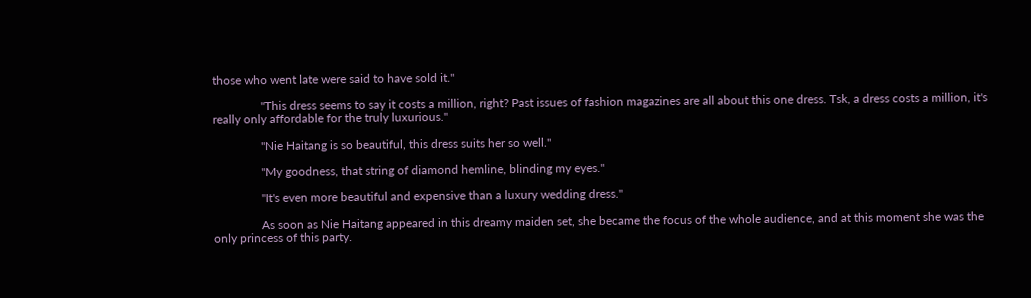those who went late were said to have sold it."

                "This dress seems to say it costs a million, right? Past issues of fashion magazines are all about this one dress. Tsk, a dress costs a million, it's really only affordable for the truly luxurious."

                "Nie Haitang is so beautiful, this dress suits her so well."

                "My goodness, that string of diamond hemline, blinding my eyes."

                "It's even more beautiful and expensive than a luxury wedding dress."

                As soon as Nie Haitang appeared in this dreamy maiden set, she became the focus of the whole audience, and at this moment she was the only princess of this party.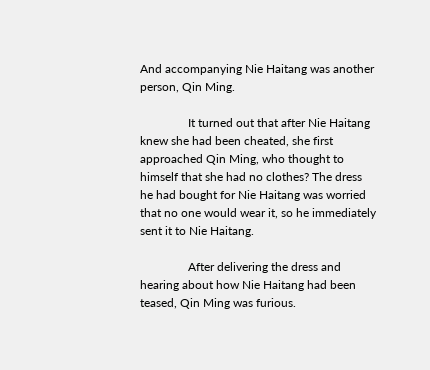And accompanying Nie Haitang was another person, Qin Ming.

                It turned out that after Nie Haitang knew she had been cheated, she first approached Qin Ming, who thought to himself that she had no clothes? The dress he had bought for Nie Haitang was worried that no one would wear it, so he immediately sent it to Nie Haitang.

                After delivering the dress and hearing about how Nie Haitang had been teased, Qin Ming was furious.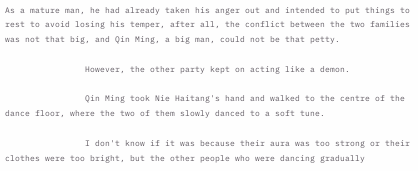As a mature man, he had already taken his anger out and intended to put things to rest to avoid losing his temper, after all, the conflict between the two families was not that big, and Qin Ming, a big man, could not be that petty.

                However, the other party kept on acting like a demon.

                Qin Ming took Nie Haitang's hand and walked to the centre of the dance floor, where the two of them slowly danced to a soft tune.

                I don't know if it was because their aura was too strong or their clothes were too bright, but the other people who were dancing gradually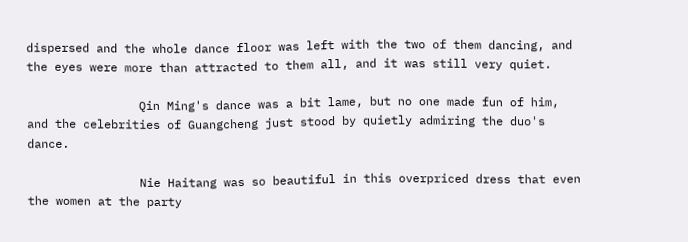dispersed and the whole dance floor was left with the two of them dancing, and the eyes were more than attracted to them all, and it was still very quiet.

                Qin Ming's dance was a bit lame, but no one made fun of him, and the celebrities of Guangcheng just stood by quietly admiring the duo's dance.

                Nie Haitang was so beautiful in this overpriced dress that even the women at the party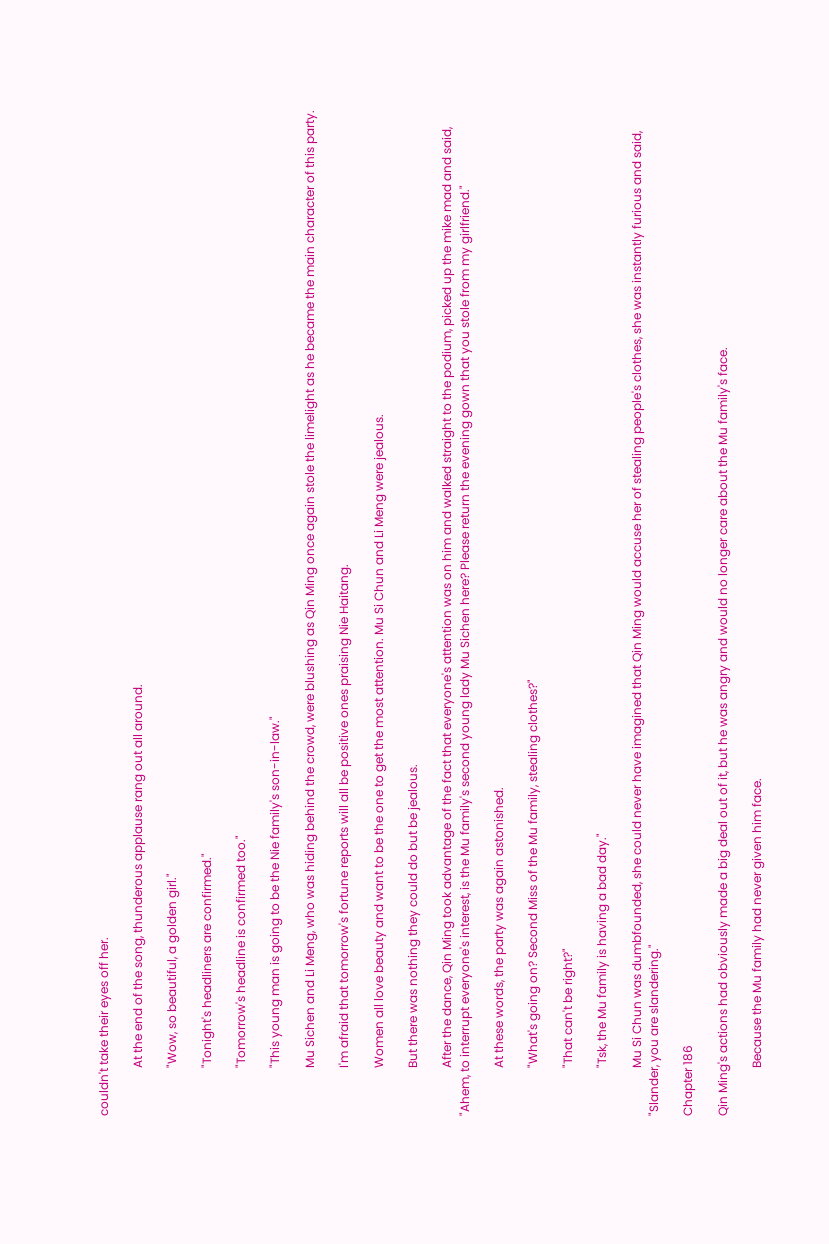couldn't take their eyes off her.

                At the end of the song, thunderous applause rang out all around.

                "Wow, so beautiful, a golden girl."

                "Tonight's headliners are confirmed."

                "Tomorrow's headline is confirmed too."

                "This young man is going to be the Nie family's son-in-law."

                Mu Sichen and Li Meng, who was hiding behind the crowd, were blushing as Qin Ming once again stole the limelight as he became the main character of this party.

                I'm afraid that tomorrow's fortune reports will all be positive ones praising Nie Haitang.

                Women all love beauty and want to be the one to get the most attention. Mu Si Chun and Li Meng were jealous.

                But there was nothing they could do but be jealous.

                After the dance, Qin Ming took advantage of the fact that everyone's attention was on him and walked straight to the podium, picked up the mike mad and said, "Ahem, to interrupt everyone's interest, is the Mu family's second young lady Mu Sichen here? Please return the evening gown that you stole from my girlfriend."

                At these words, the party was again astonished.

                "What's going on? Second Miss of the Mu family, stealing clothes?"

                "That can't be right?"

                "Tsk, the Mu family is having a bad day."

                Mu Si Chun was dumbfounded, she could never have imagined that Qin Ming would accuse her of stealing people's clothes, she was instantly furious and said, "Slander, you are slandering."

Chapter 186

Qin Ming's actions had obviously made a big deal out of it, but he was angry and would no longer care about the Mu family's face.

                Because the Mu family had never given him face.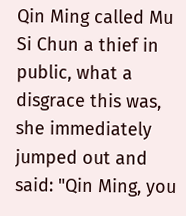Qin Ming called Mu Si Chun a thief in public, what a disgrace this was, she immediately jumped out and said: "Qin Ming, you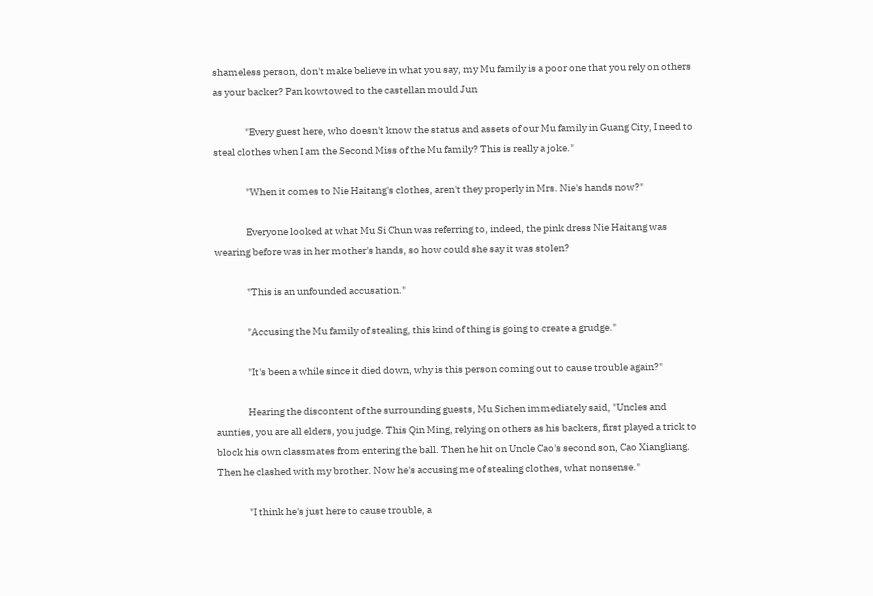shameless person, don't make believe in what you say, my Mu family is a poor one that you rely on others as your backer? Pan kowtowed to the castellan mould Jun

                "Every guest here, who doesn't know the status and assets of our Mu family in Guang City, I need to steal clothes when I am the Second Miss of the Mu family? This is really a joke."

                "When it comes to Nie Haitang's clothes, aren't they properly in Mrs. Nie's hands now?"

                Everyone looked at what Mu Si Chun was referring to, indeed, the pink dress Nie Haitang was wearing before was in her mother's hands, so how could she say it was stolen?

                "This is an unfounded accusation."

                "Accusing the Mu family of stealing, this kind of thing is going to create a grudge."

                "It's been a while since it died down, why is this person coming out to cause trouble again?"

                Hearing the discontent of the surrounding guests, Mu Sichen immediately said, "Uncles and aunties, you are all elders, you judge. This Qin Ming, relying on others as his backers, first played a trick to block his own classmates from entering the ball. Then he hit on Uncle Cao's second son, Cao Xiangliang. Then he clashed with my brother. Now he's accusing me of stealing clothes, what nonsense."

                "I think he's just here to cause trouble, a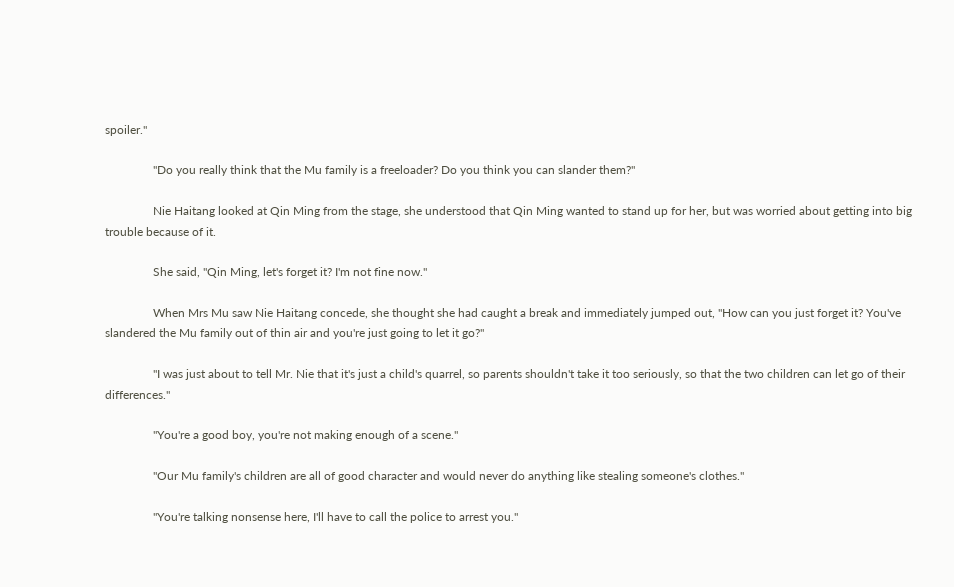spoiler."

                "Do you really think that the Mu family is a freeloader? Do you think you can slander them?"

                Nie Haitang looked at Qin Ming from the stage, she understood that Qin Ming wanted to stand up for her, but was worried about getting into big trouble because of it.

                She said, "Qin Ming, let's forget it? I'm not fine now."

                When Mrs Mu saw Nie Haitang concede, she thought she had caught a break and immediately jumped out, "How can you just forget it? You've slandered the Mu family out of thin air and you're just going to let it go?"

                "I was just about to tell Mr. Nie that it's just a child's quarrel, so parents shouldn't take it too seriously, so that the two children can let go of their differences."

                "You're a good boy, you're not making enough of a scene."

                "Our Mu family's children are all of good character and would never do anything like stealing someone's clothes."

                "You're talking nonsense here, I'll have to call the police to arrest you."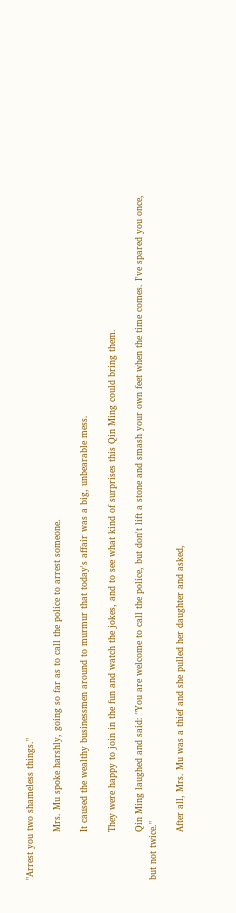"Arrest you two shameless things."

                Mrs. Mu spoke harshly, going so far as to call the police to arrest someone.

                It caused the wealthy businessmen around to murmur that today's affair was a big, unbearable mess.

                They were happy to join in the fun and watch the jokes, and to see what kind of surprises this Qin Ming could bring them.

                Qin Ming laughed and said: "You are welcome to call the police, but don't lift a stone and smash your own feet when the time comes. I've spared you once, but not twice."

                After all, Mrs. Mu was a thief and she pulled her daughter and asked,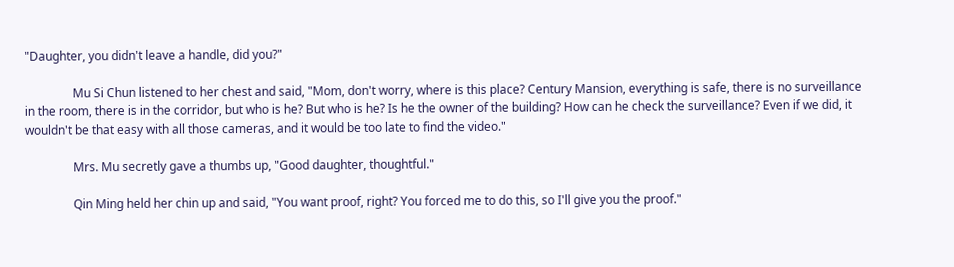"Daughter, you didn't leave a handle, did you?"

                Mu Si Chun listened to her chest and said, "Mom, don't worry, where is this place? Century Mansion, everything is safe, there is no surveillance in the room, there is in the corridor, but who is he? But who is he? Is he the owner of the building? How can he check the surveillance? Even if we did, it wouldn't be that easy with all those cameras, and it would be too late to find the video."

                Mrs. Mu secretly gave a thumbs up, "Good daughter, thoughtful."

                Qin Ming held her chin up and said, "You want proof, right? You forced me to do this, so I'll give you the proof."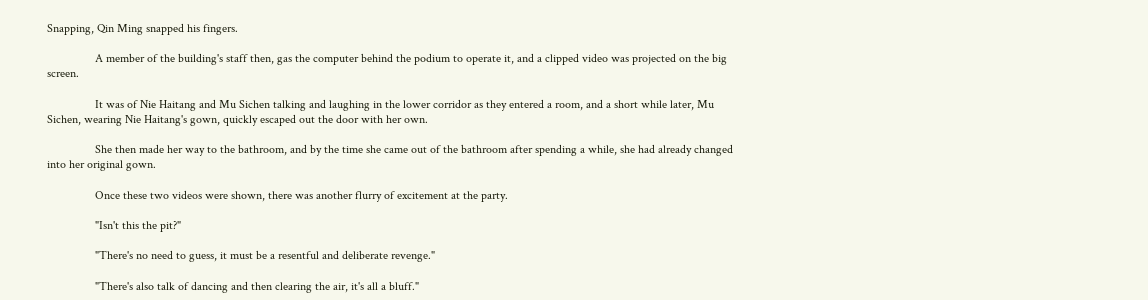Snapping, Qin Ming snapped his fingers.

                A member of the building's staff then, gas the computer behind the podium to operate it, and a clipped video was projected on the big screen.

                It was of Nie Haitang and Mu Sichen talking and laughing in the lower corridor as they entered a room, and a short while later, Mu Sichen, wearing Nie Haitang's gown, quickly escaped out the door with her own.

                She then made her way to the bathroom, and by the time she came out of the bathroom after spending a while, she had already changed into her original gown.

                Once these two videos were shown, there was another flurry of excitement at the party.

                "Isn't this the pit?"

                "There's no need to guess, it must be a resentful and deliberate revenge."

                "There's also talk of dancing and then clearing the air, it's all a bluff."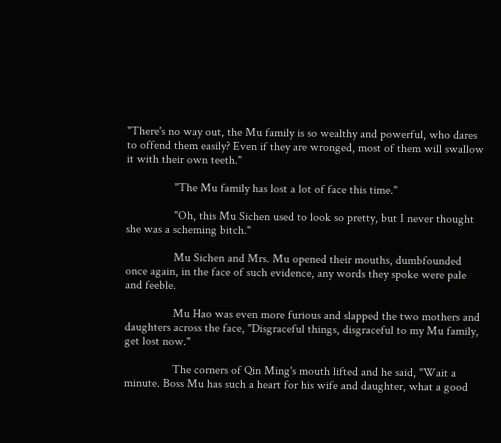"There's no way out, the Mu family is so wealthy and powerful, who dares to offend them easily? Even if they are wronged, most of them will swallow it with their own teeth."

                "The Mu family has lost a lot of face this time."

                "Oh, this Mu Sichen used to look so pretty, but I never thought she was a scheming bitch."

                Mu Sichen and Mrs. Mu opened their mouths, dumbfounded once again, in the face of such evidence, any words they spoke were pale and feeble.

                Mu Hao was even more furious and slapped the two mothers and daughters across the face, "Disgraceful things, disgraceful to my Mu family, get lost now."

                The corners of Qin Ming's mouth lifted and he said, "Wait a minute. Boss Mu has such a heart for his wife and daughter, what a good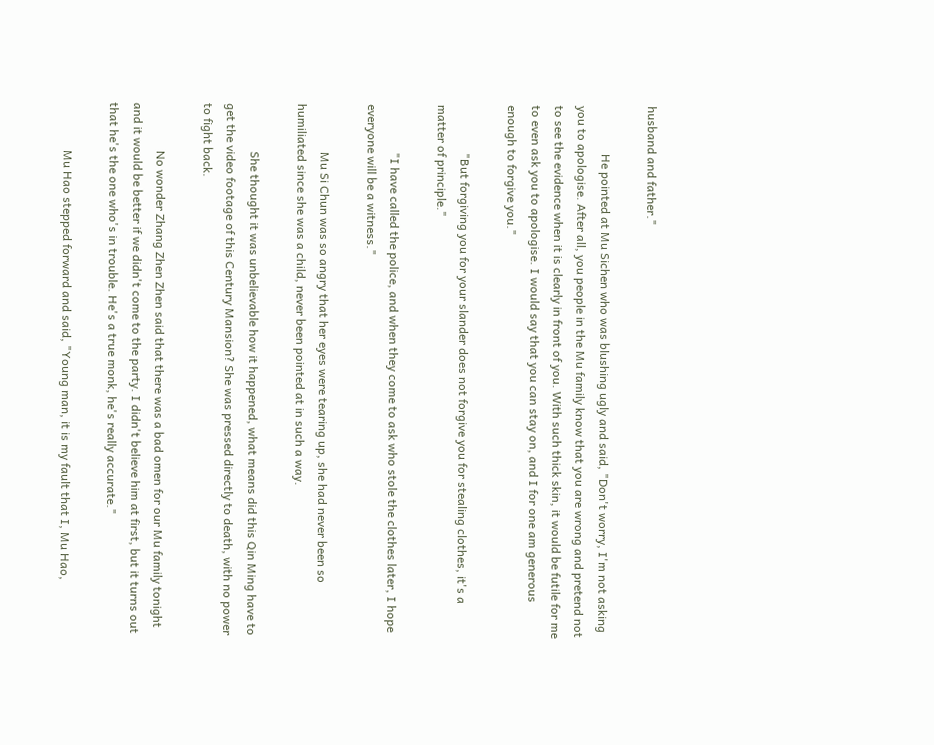husband and father."

                He pointed at Mu Sichen who was blushing ugly and said, "Don't worry, I'm not asking you to apologise. After all, you people in the Mu family know that you are wrong and pretend not to see the evidence when it is clearly in front of you. With such thick skin, it would be futile for me to even ask you to apologise. I would say that you can stay on, and I for one am generous enough to forgive you."

                "But forgiving you for your slander does not forgive you for stealing clothes, it's a matter of principle."

                "I have called the police, and when they come to ask who stole the clothes later, I hope everyone will be a witness."

                Mu Si Chun was so angry that her eyes were tearing up, she had never been so humiliated since she was a child, never been pointed at in such a way.

                She thought it was unbelievable how it happened, what means did this Qin Ming have to get the video footage of this Century Mansion? She was pressed directly to death, with no power to fight back.

                No wonder Zhang Zhen Zhen said that there was a bad omen for our Mu family tonight and it would be better if we didn't come to the party. I didn't believe him at first, but it turns out that he's the one who's in trouble. He's a true monk, he's really accurate."

                Mu Hao stepped forward and said, "Young man, it is my fault that I, Mu Hao,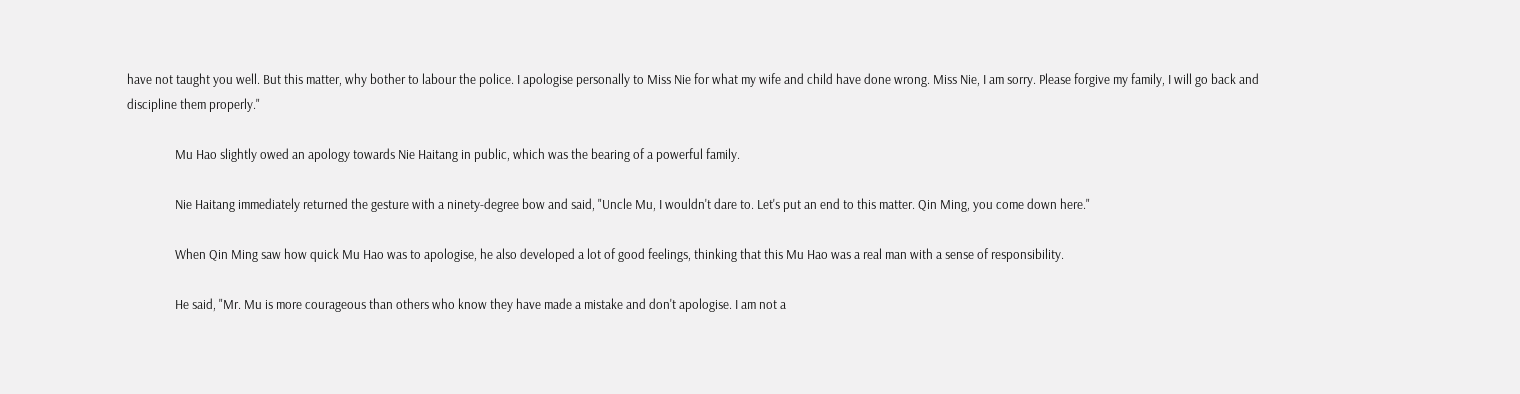have not taught you well. But this matter, why bother to labour the police. I apologise personally to Miss Nie for what my wife and child have done wrong. Miss Nie, I am sorry. Please forgive my family, I will go back and discipline them properly."

                Mu Hao slightly owed an apology towards Nie Haitang in public, which was the bearing of a powerful family.

                Nie Haitang immediately returned the gesture with a ninety-degree bow and said, "Uncle Mu, I wouldn't dare to. Let's put an end to this matter. Qin Ming, you come down here."

                When Qin Ming saw how quick Mu Hao was to apologise, he also developed a lot of good feelings, thinking that this Mu Hao was a real man with a sense of responsibility.

                He said, "Mr. Mu is more courageous than others who know they have made a mistake and don't apologise. I am not a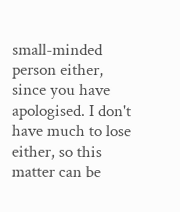small-minded person either, since you have apologised. I don't have much to lose either, so this matter can be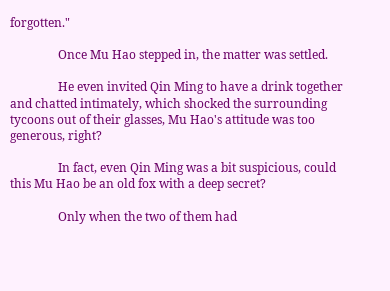forgotten."

                Once Mu Hao stepped in, the matter was settled.

                He even invited Qin Ming to have a drink together and chatted intimately, which shocked the surrounding tycoons out of their glasses, Mu Hao's attitude was too generous, right?

                In fact, even Qin Ming was a bit suspicious, could this Mu Hao be an old fox with a deep secret?

                Only when the two of them had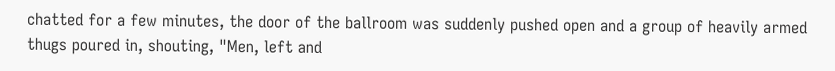chatted for a few minutes, the door of the ballroom was suddenly pushed open and a group of heavily armed thugs poured in, shouting, "Men, left and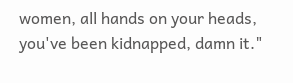women, all hands on your heads, you've been kidnapped, damn it."